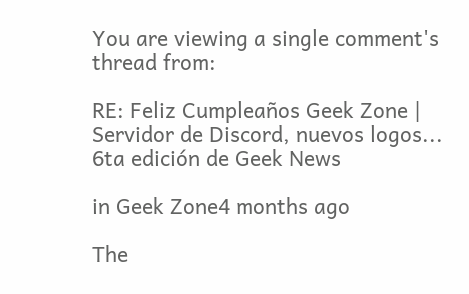You are viewing a single comment's thread from:

RE: Feliz Cumpleaños Geek Zone | Servidor de Discord, nuevos logos... 6ta edición de Geek News

in Geek Zone4 months ago

The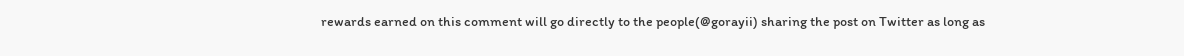rewards earned on this comment will go directly to the people(@gorayii) sharing the post on Twitter as long as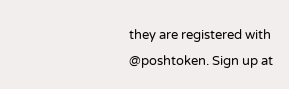they are registered with @poshtoken. Sign up at